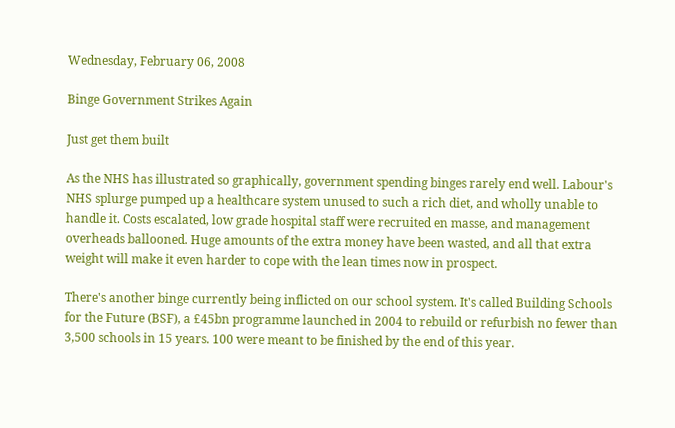Wednesday, February 06, 2008

Binge Government Strikes Again

Just get them built

As the NHS has illustrated so graphically, government spending binges rarely end well. Labour's NHS splurge pumped up a healthcare system unused to such a rich diet, and wholly unable to handle it. Costs escalated, low grade hospital staff were recruited en masse, and management overheads ballooned. Huge amounts of the extra money have been wasted, and all that extra weight will make it even harder to cope with the lean times now in prospect.

There's another binge currently being inflicted on our school system. It's called Building Schools for the Future (BSF), a £45bn programme launched in 2004 to rebuild or refurbish no fewer than 3,500 schools in 15 years. 100 were meant to be finished by the end of this year.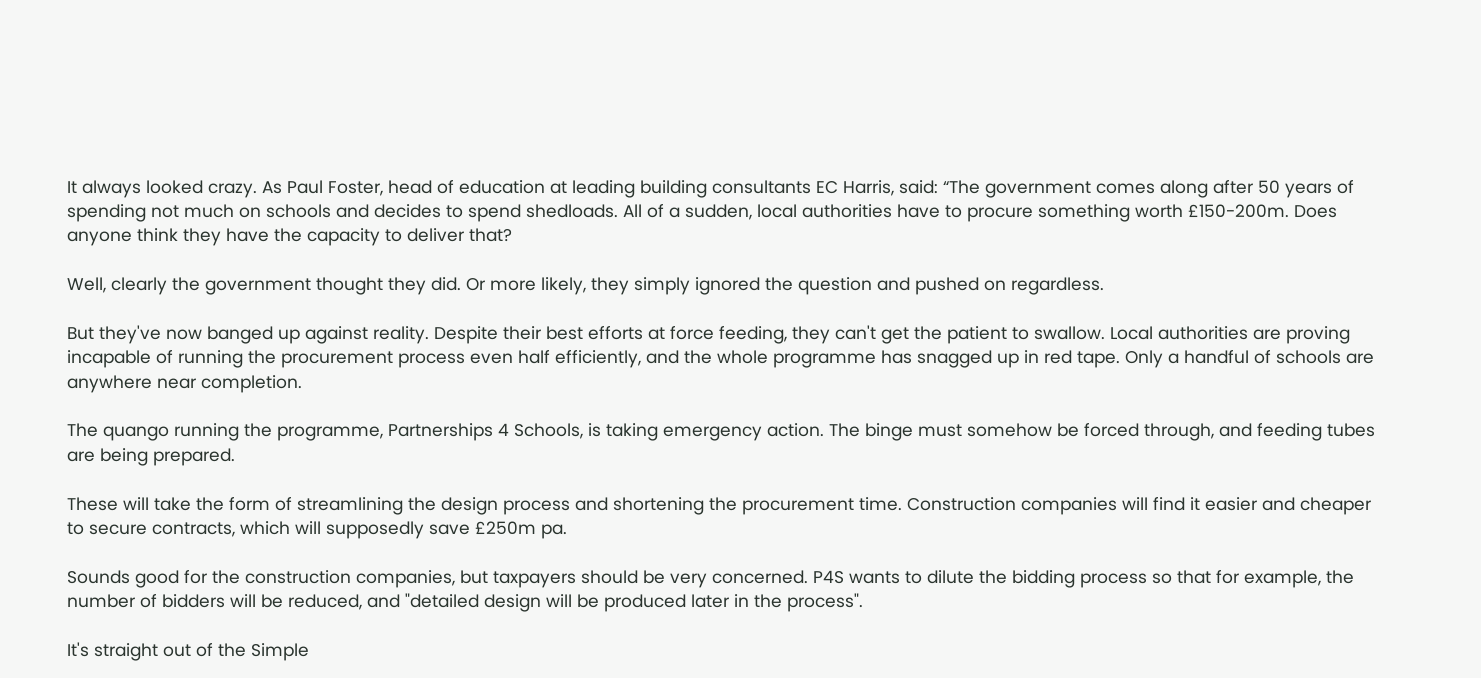It always looked crazy. As Paul Foster, head of education at leading building consultants EC Harris, said: “The government comes along after 50 years of spending not much on schools and decides to spend shedloads. All of a sudden, local authorities have to procure something worth £150-200m. Does anyone think they have the capacity to deliver that?

Well, clearly the government thought they did. Or more likely, they simply ignored the question and pushed on regardless.

But they've now banged up against reality. Despite their best efforts at force feeding, they can't get the patient to swallow. Local authorities are proving incapable of running the procurement process even half efficiently, and the whole programme has snagged up in red tape. Only a handful of schools are anywhere near completion.

The quango running the programme, Partnerships 4 Schools, is taking emergency action. The binge must somehow be forced through, and feeding tubes are being prepared.

These will take the form of streamlining the design process and shortening the procurement time. Construction companies will find it easier and cheaper to secure contracts, which will supposedly save £250m pa.

Sounds good for the construction companies, but taxpayers should be very concerned. P4S wants to dilute the bidding process so that for example, the number of bidders will be reduced, and "detailed design will be produced later in the process".

It's straight out of the Simple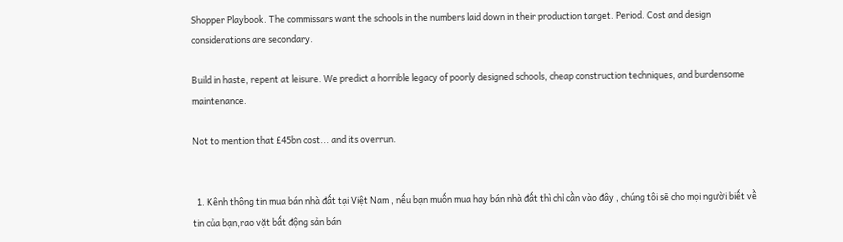Shopper Playbook. The commissars want the schools in the numbers laid down in their production target. Period. Cost and design considerations are secondary.

Build in haste, repent at leisure. We predict a horrible legacy of poorly designed schools, cheap construction techniques, and burdensome maintenance.

Not to mention that £45bn cost... and its overrun.


  1. Kênh thông tin mua bán nhà đất tại Việt Nam , nếu bạn muốn mua hay bán nhà đất thì chỉ cần vào đây , chúng tôi sẽ cho mọi người biết về tin của bạn,rao vặt bất động sản bán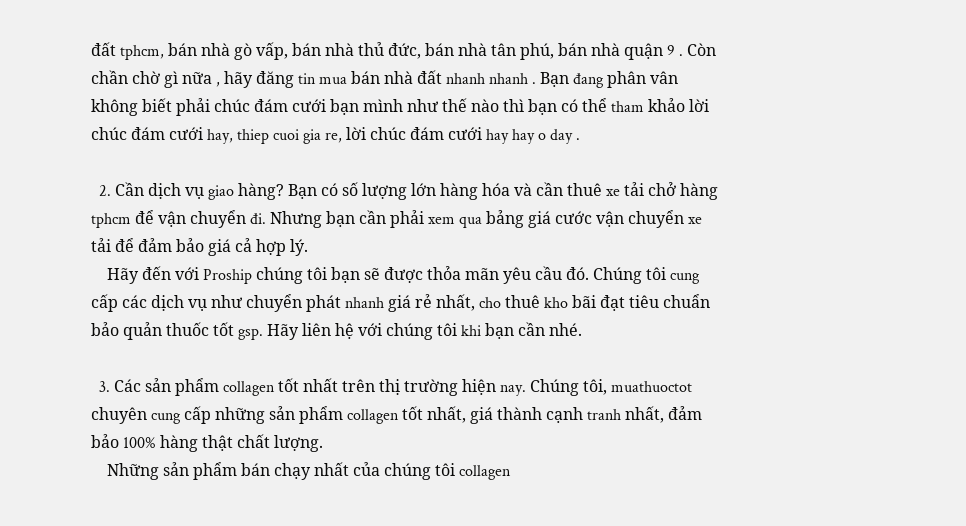đất tphcm, bán nhà gò vấp, bán nhà thủ đức, bán nhà tân phú, bán nhà quận 9 . Còn chần chờ gì nữa , hãy đăng tin mua bán nhà đất nhanh nhanh . Bạn đang phân vân không biết phải chúc đám cưới bạn mình như thế nào thì bạn có thể tham khảo lời chúc đám cưới hay, thiep cuoi gia re, lời chúc đám cưới hay hay o day .

  2. Cần dịch vụ giao hàng? Bạn có số lượng lớn hàng hóa và cần thuê xe tải chở hàng tphcm để vận chuyển đi. Nhưng bạn cần phải xem qua bảng giá cước vận chuyển xe tải để đảm bảo giá cả hợp lý.
    Hãy đến với Proship chúng tôi bạn sẽ được thỏa mãn yêu cầu đó. Chúng tôi cung cấp các dịch vụ như chuyển phát nhanh giá rẻ nhất, cho thuê kho bãi đạt tiêu chuẩn bảo quản thuốc tốt gsp. Hãy liên hệ với chúng tôi khi bạn cần nhé.

  3. Các sản phẩm collagen tốt nhất trên thị trường hiện nay. Chúng tôi, muathuoctot chuyên cung cấp những sản phẩm collagen tốt nhất, giá thành cạnh tranh nhất, đảm bảo 100% hàng thật chất lượng.
    Những sản phẩm bán chạy nhất của chúng tôi collagen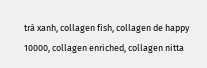trà xanh, collagen fish, collagen de happy 10000, collagen enriched, collagen nitta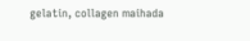gelatin, collagen maihada